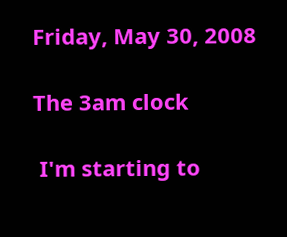Friday, May 30, 2008

The 3am clock

 I'm starting to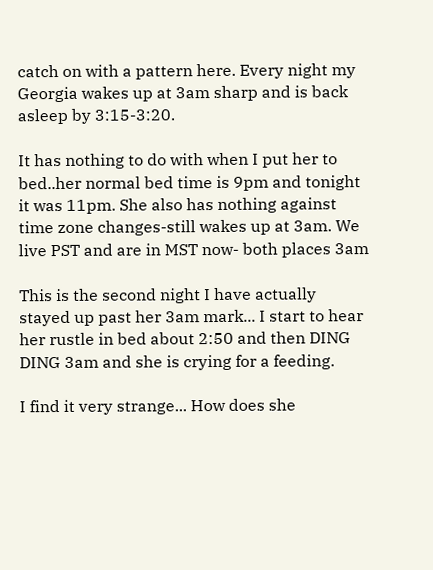catch on with a pattern here. Every night my Georgia wakes up at 3am sharp and is back asleep by 3:15-3:20.

It has nothing to do with when I put her to bed..her normal bed time is 9pm and tonight it was 11pm. She also has nothing against time zone changes-still wakes up at 3am. We live PST and are in MST now- both places 3am

This is the second night I have actually stayed up past her 3am mark... I start to hear her rustle in bed about 2:50 and then DING DING 3am and she is crying for a feeding.

I find it very strange... How does she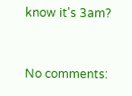know it's 3am?


No comments: